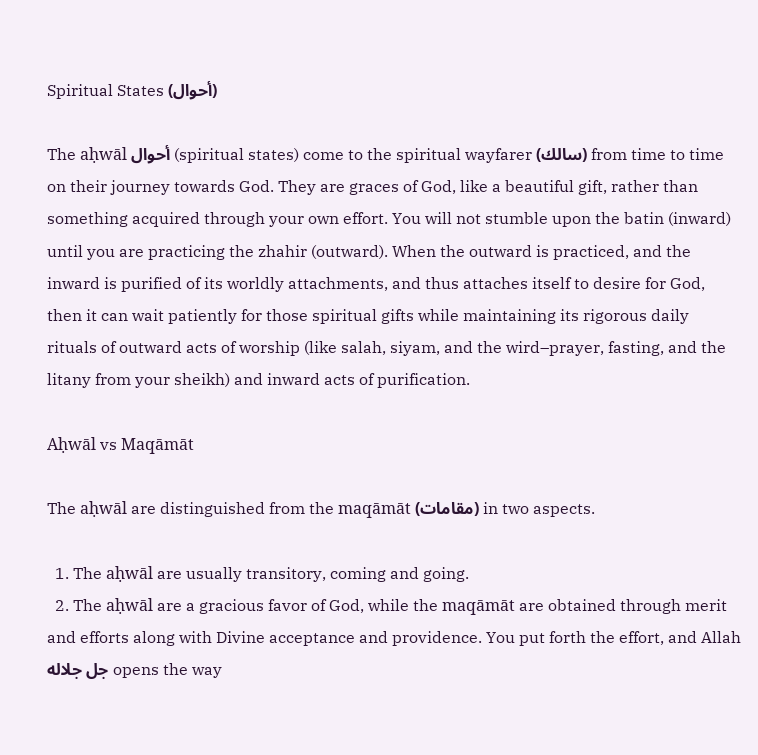Spiritual States (أحوال)

The aḥwāl أحوال (spiritual states) come to the spiritual wayfarer (سالك) from time to time on their journey towards God. They are graces of God, like a beautiful gift, rather than something acquired through your own effort. You will not stumble upon the batin (inward) until you are practicing the zhahir (outward). When the outward is practiced, and the inward is purified of its worldly attachments, and thus attaches itself to desire for God, then it can wait patiently for those spiritual gifts while maintaining its rigorous daily rituals of outward acts of worship (like salah, siyam, and the wird–prayer, fasting, and the litany from your sheikh) and inward acts of purification.

Aḥwāl vs Maqāmāt

The aḥwāl are distinguished from the maqāmāt (مقامات) in two aspects.

  1. The aḥwāl are usually transitory, coming and going.
  2. The aḥwāl are a gracious favor of God, while the maqāmāt are obtained through merit and efforts along with Divine acceptance and providence. You put forth the effort, and Allah جل جلاله opens the way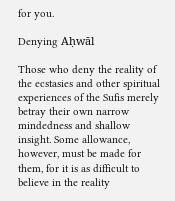for you.

Denying Aḥwāl

Those who deny the reality of the ecstasies and other spiritual experiences of the Sufis merely betray their own narrow mindedness and shallow insight. Some allowance, however, must be made for them, for it is as difficult to believe in the reality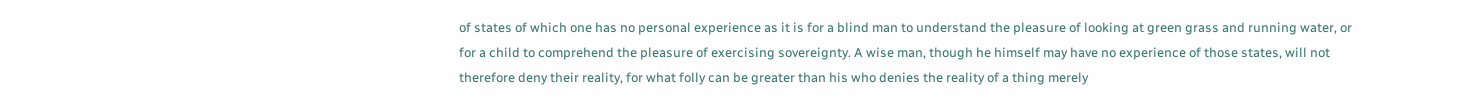of states of which one has no personal experience as it is for a blind man to understand the pleasure of looking at green grass and running water, or for a child to comprehend the pleasure of exercising sovereignty. A wise man, though he himself may have no experience of those states, will not therefore deny their reality, for what folly can be greater than his who denies the reality of a thing merely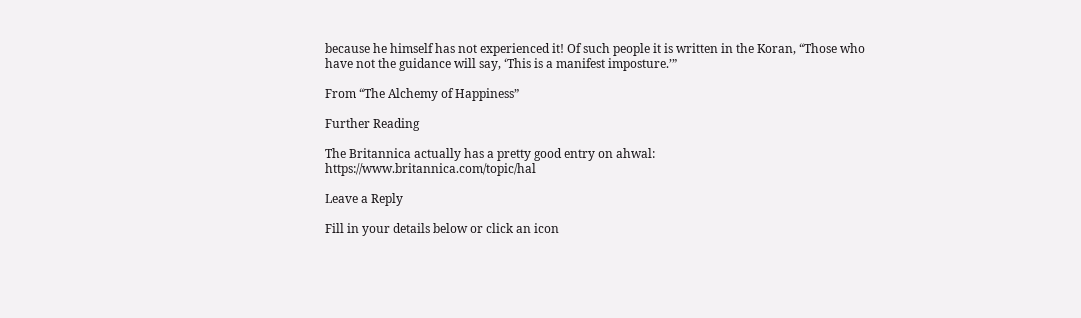because he himself has not experienced it! Of such people it is written in the Koran, “Those who have not the guidance will say, ‘This is a manifest imposture.’”

From “The Alchemy of Happiness”

Further Reading

The Britannica actually has a pretty good entry on ahwal: https://www.britannica.com/topic/hal

Leave a Reply

Fill in your details below or click an icon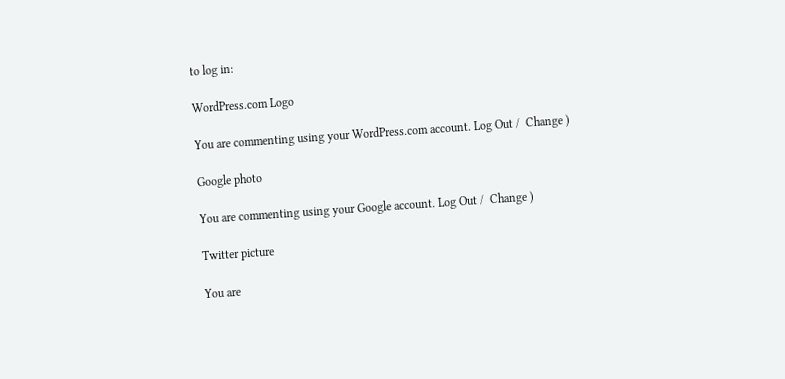to log in:

WordPress.com Logo

You are commenting using your WordPress.com account. Log Out /  Change )

Google photo

You are commenting using your Google account. Log Out /  Change )

Twitter picture

You are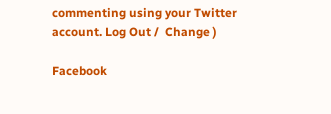commenting using your Twitter account. Log Out /  Change )

Facebook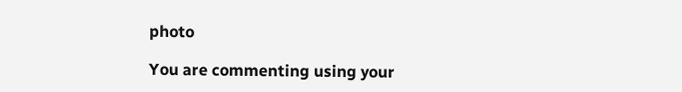photo

You are commenting using your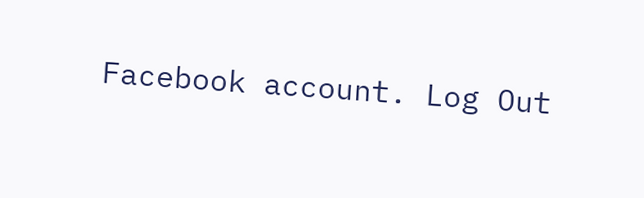Facebook account. Log Out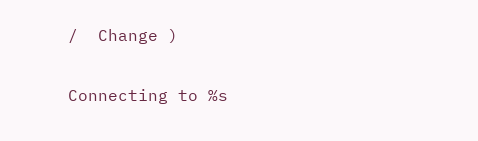/  Change )

Connecting to %s